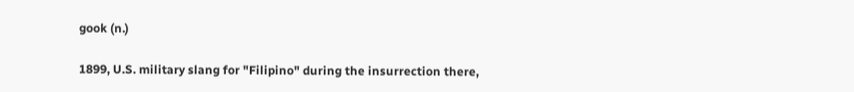gook (n.)

1899, U.S. military slang for "Filipino" during the insurrection there,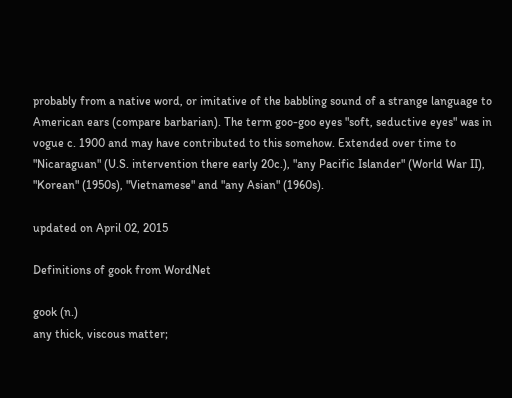probably from a native word, or imitative of the babbling sound of a strange language to American ears (compare barbarian). The term goo-goo eyes "soft, seductive eyes" was in vogue c. 1900 and may have contributed to this somehow. Extended over time to "Nicaraguan" (U.S. intervention there early 20c.), "any Pacific Islander" (World War II), "Korean" (1950s), "Vietnamese" and "any Asian" (1960s).

updated on April 02, 2015

Definitions of gook from WordNet

gook (n.)
any thick, viscous matter;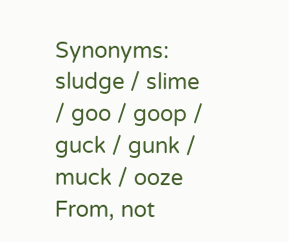Synonyms: sludge / slime / goo / goop / guck / gunk / muck / ooze
From, not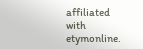affiliated with etymonline.